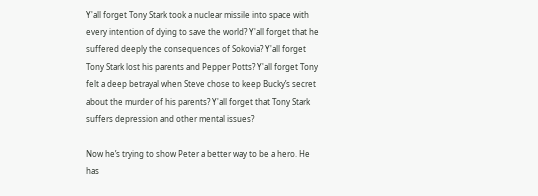Y'all forget Tony Stark took a nuclear missile into space with every intention of dying to save the world? Y'all forget that he suffered deeply the consequences of Sokovia? Y'all forget Tony Stark lost his parents and Pepper Potts? Y'all forget Tony felt a deep betrayal when Steve chose to keep Bucky’s secret about the murder of his parents? Y'all forget that Tony Stark suffers depression and other mental issues?

Now he’s trying to show Peter a better way to be a hero. He has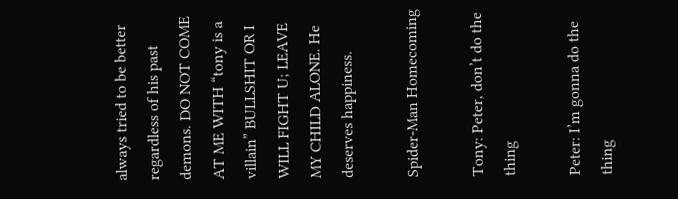always tried to be better regardless of his past demons. DO NOT COME AT ME WITH “tony is a villain” BULLSHIT OR I WILL FIGHT U; LEAVE MY CHILD ALONE. He deserves happiness.

Spider-Man Homecoming

Tony: Peter, don’t do the thing

Peter: I’m gonna do the thing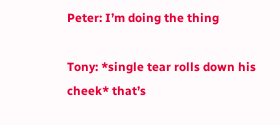Peter: I’m doing the thing

Tony: *single tear rolls down his cheek* that’s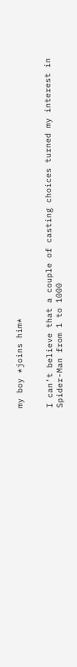my boy *joins him*


I can’t believe that a couple of casting choices turned my interest in Spider-Man from 1 to 1000